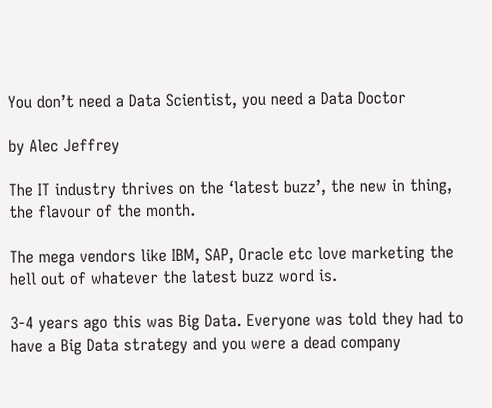You don’t need a Data Scientist, you need a Data Doctor

by Alec Jeffrey

The IT industry thrives on the ‘latest buzz’, the new in thing, the flavour of the month.

The mega vendors like IBM, SAP, Oracle etc love marketing the hell out of whatever the latest buzz word is.

3-4 years ago this was Big Data. Everyone was told they had to have a Big Data strategy and you were a dead company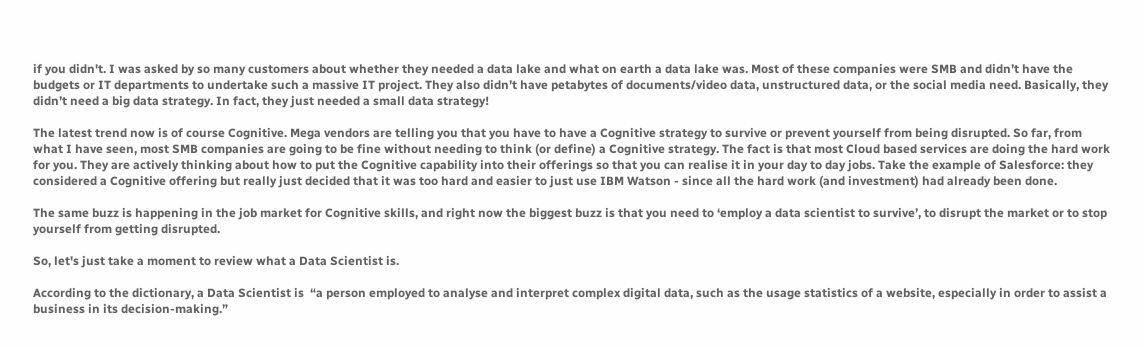if you didn't. I was asked by so many customers about whether they needed a data lake and what on earth a data lake was. Most of these companies were SMB and didn’t have the budgets or IT departments to undertake such a massive IT project. They also didn’t have petabytes of documents/video data, unstructured data, or the social media need. Basically, they didn’t need a big data strategy. In fact, they just needed a small data strategy!

The latest trend now is of course Cognitive. Mega vendors are telling you that you have to have a Cognitive strategy to survive or prevent yourself from being disrupted. So far, from what I have seen, most SMB companies are going to be fine without needing to think (or define) a Cognitive strategy. The fact is that most Cloud based services are doing the hard work for you. They are actively thinking about how to put the Cognitive capability into their offerings so that you can realise it in your day to day jobs. Take the example of Salesforce: they considered a Cognitive offering but really just decided that it was too hard and easier to just use IBM Watson - since all the hard work (and investment) had already been done.

The same buzz is happening in the job market for Cognitive skills, and right now the biggest buzz is that you need to ‘employ a data scientist to survive’, to disrupt the market or to stop yourself from getting disrupted.

So, let's just take a moment to review what a Data Scientist is.

According to the dictionary, a Data Scientist is  “a person employed to analyse and interpret complex digital data, such as the usage statistics of a website, especially in order to assist a business in its decision-making.”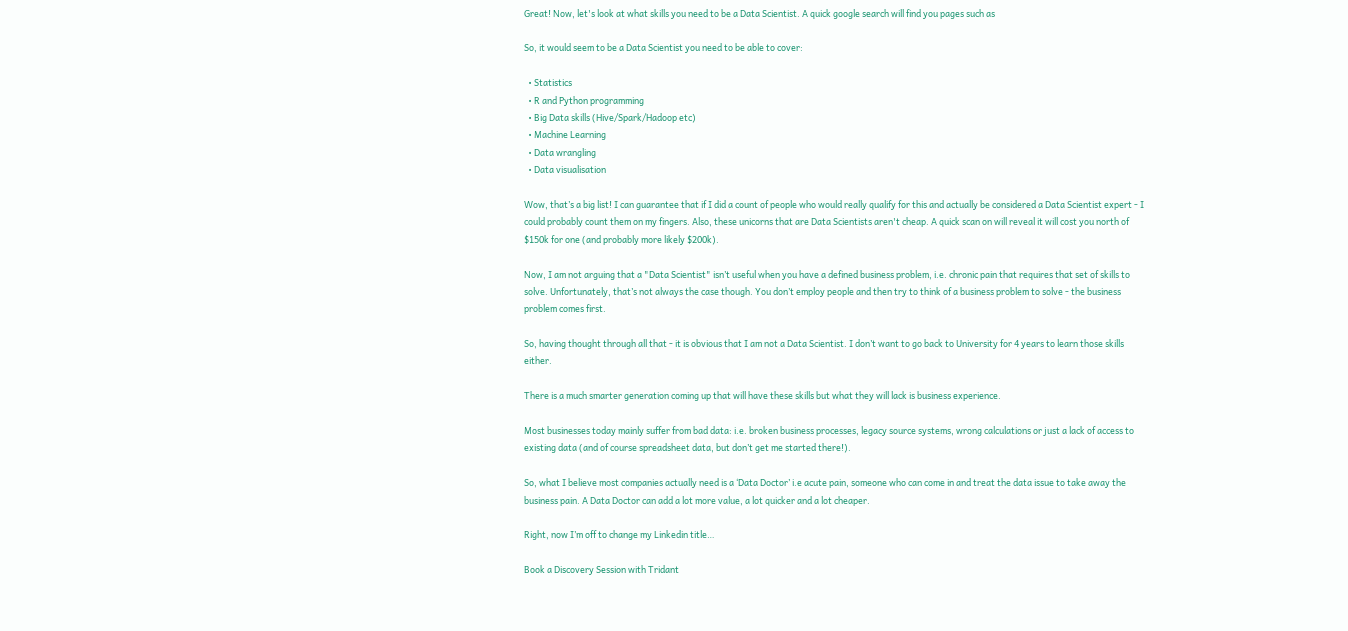Great! Now, let's look at what skills you need to be a Data Scientist. A quick google search will find you pages such as

So, it would seem to be a Data Scientist you need to be able to cover:

  • Statistics
  • R and Python programming
  • Big Data skills (Hive/Spark/Hadoop etc)
  • Machine Learning
  • Data wrangling
  • Data visualisation

Wow, that’s a big list! I can guarantee that if I did a count of people who would really qualify for this and actually be considered a Data Scientist expert - I could probably count them on my fingers. Also, these unicorns that are Data Scientists aren't cheap. A quick scan on will reveal it will cost you north of $150k for one (and probably more likely $200k).

Now, I am not arguing that a "Data Scientist" isn’t useful when you have a defined business problem, i.e. chronic pain that requires that set of skills to solve. Unfortunately, that’s not always the case though. You don’t employ people and then try to think of a business problem to solve - the business problem comes first.

So, having thought through all that - it is obvious that I am not a Data Scientist. I don’t want to go back to University for 4 years to learn those skills either.

There is a much smarter generation coming up that will have these skills but what they will lack is business experience.

Most businesses today mainly suffer from bad data: i.e. broken business processes, legacy source systems, wrong calculations or just a lack of access to existing data (and of course spreadsheet data, but don’t get me started there!).

So, what I believe most companies actually need is a ‘Data Doctor’ i.e acute pain, someone who can come in and treat the data issue to take away the business pain. A Data Doctor can add a lot more value, a lot quicker and a lot cheaper.

Right, now I’m off to change my Linkedin title…

Book a Discovery Session with Tridant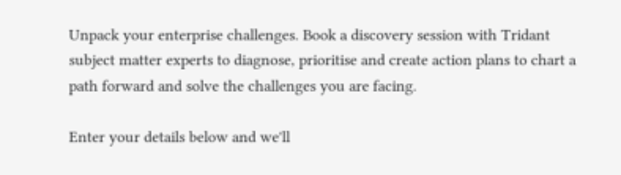Unpack your enterprise challenges. Book a discovery session with Tridant subject matter experts to diagnose, prioritise and create action plans to chart a path forward and solve the challenges you are facing.

Enter your details below and we'll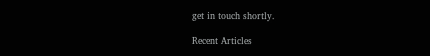get in touch shortly.

Recent Articles